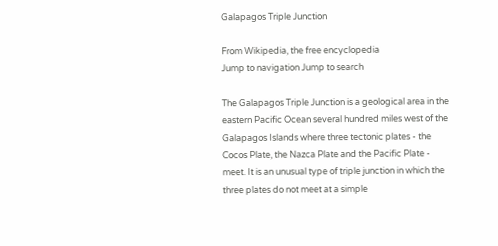Galapagos Triple Junction

From Wikipedia, the free encyclopedia
Jump to navigation Jump to search

The Galapagos Triple Junction is a geological area in the eastern Pacific Ocean several hundred miles west of the Galapagos Islands where three tectonic plates - the Cocos Plate, the Nazca Plate and the Pacific Plate - meet. It is an unusual type of triple junction in which the three plates do not meet at a simple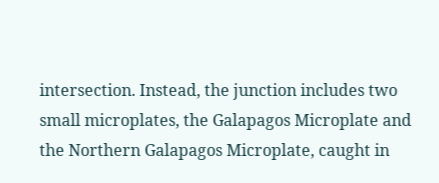intersection. Instead, the junction includes two small microplates, the Galapagos Microplate and the Northern Galapagos Microplate, caught in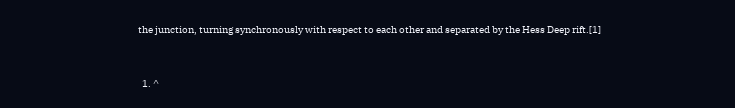the junction, turning synchronously with respect to each other and separated by the Hess Deep rift.[1]


  1. ^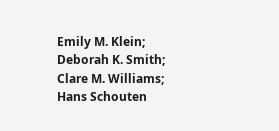Emily M. Klein; Deborah K. Smith; Clare M. Williams; Hans Schouten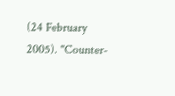(24 February 2005). "Counter-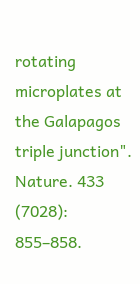rotating microplates at the Galapagos triple junction". Nature. 433 (7028): 855–858.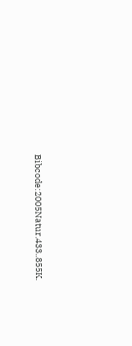Bibcode:2005Natur.433..855K.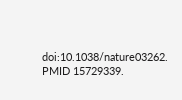doi:10.1038/nature03262. PMID 15729339.